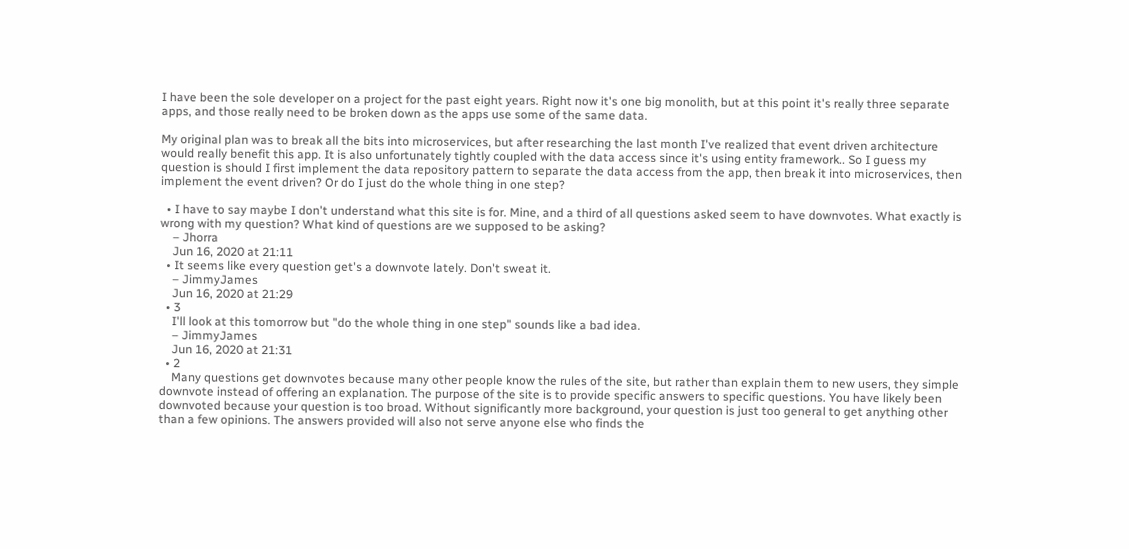I have been the sole developer on a project for the past eight years. Right now it's one big monolith, but at this point it's really three separate apps, and those really need to be broken down as the apps use some of the same data.

My original plan was to break all the bits into microservices, but after researching the last month I've realized that event driven architecture would really benefit this app. It is also unfortunately tightly coupled with the data access since it's using entity framework.. So I guess my question is should I first implement the data repository pattern to separate the data access from the app, then break it into microservices, then implement the event driven? Or do I just do the whole thing in one step?

  • I have to say maybe I don't understand what this site is for. Mine, and a third of all questions asked seem to have downvotes. What exactly is wrong with my question? What kind of questions are we supposed to be asking?
    – Jhorra
    Jun 16, 2020 at 21:11
  • It seems like every question get's a downvote lately. Don't sweat it.
    – JimmyJames
    Jun 16, 2020 at 21:29
  • 3
    I'll look at this tomorrow but "do the whole thing in one step" sounds like a bad idea.
    – JimmyJames
    Jun 16, 2020 at 21:31
  • 2
    Many questions get downvotes because many other people know the rules of the site, but rather than explain them to new users, they simple downvote instead of offering an explanation. The purpose of the site is to provide specific answers to specific questions. You have likely been downvoted because your question is too broad. Without significantly more background, your question is just too general to get anything other than a few opinions. The answers provided will also not serve anyone else who finds the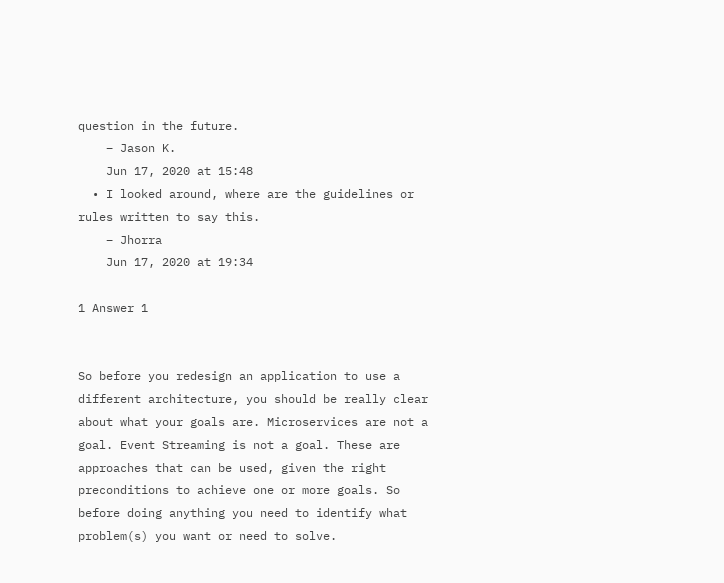question in the future.
    – Jason K.
    Jun 17, 2020 at 15:48
  • I looked around, where are the guidelines or rules written to say this.
    – Jhorra
    Jun 17, 2020 at 19:34

1 Answer 1


So before you redesign an application to use a different architecture, you should be really clear about what your goals are. Microservices are not a goal. Event Streaming is not a goal. These are approaches that can be used, given the right preconditions to achieve one or more goals. So before doing anything you need to identify what problem(s) you want or need to solve.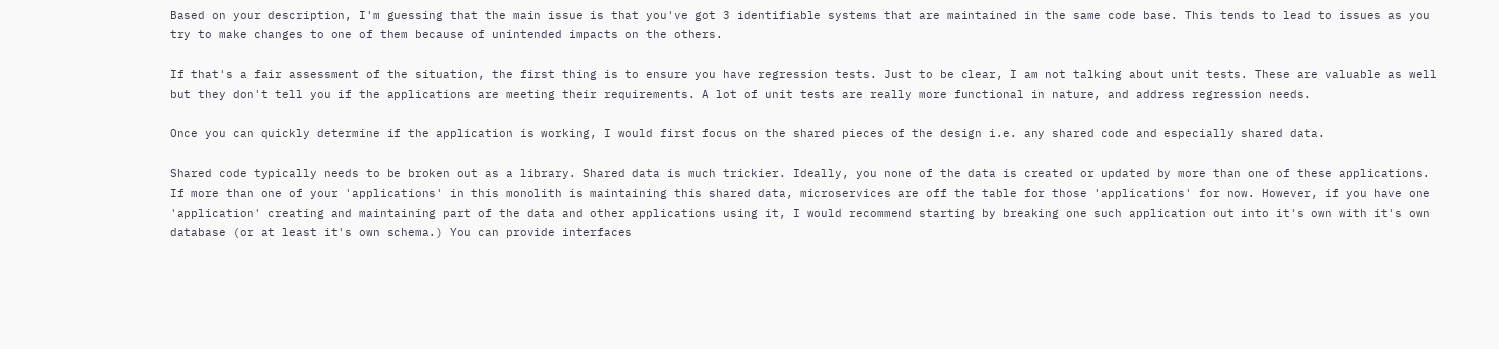Based on your description, I'm guessing that the main issue is that you've got 3 identifiable systems that are maintained in the same code base. This tends to lead to issues as you try to make changes to one of them because of unintended impacts on the others.

If that's a fair assessment of the situation, the first thing is to ensure you have regression tests. Just to be clear, I am not talking about unit tests. These are valuable as well but they don't tell you if the applications are meeting their requirements. A lot of unit tests are really more functional in nature, and address regression needs.

Once you can quickly determine if the application is working, I would first focus on the shared pieces of the design i.e. any shared code and especially shared data.

Shared code typically needs to be broken out as a library. Shared data is much trickier. Ideally, you none of the data is created or updated by more than one of these applications. If more than one of your 'applications' in this monolith is maintaining this shared data, microservices are off the table for those 'applications' for now. However, if you have one 'application' creating and maintaining part of the data and other applications using it, I would recommend starting by breaking one such application out into it's own with it's own database (or at least it's own schema.) You can provide interfaces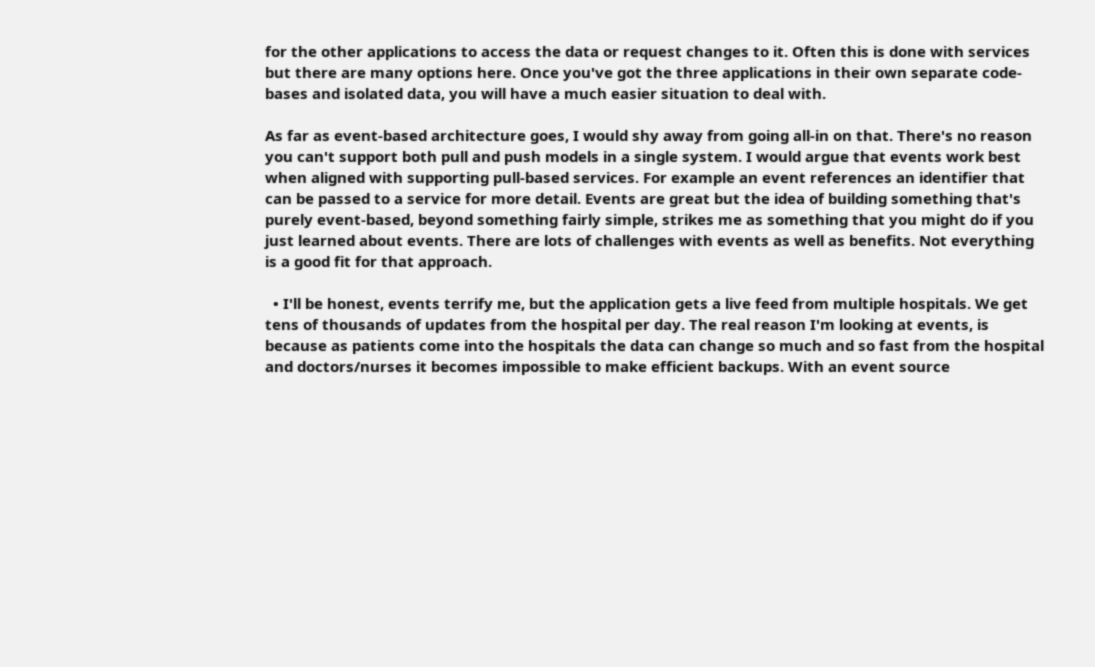for the other applications to access the data or request changes to it. Often this is done with services but there are many options here. Once you've got the three applications in their own separate code-bases and isolated data, you will have a much easier situation to deal with.

As far as event-based architecture goes, I would shy away from going all-in on that. There's no reason you can't support both pull and push models in a single system. I would argue that events work best when aligned with supporting pull-based services. For example an event references an identifier that can be passed to a service for more detail. Events are great but the idea of building something that's purely event-based, beyond something fairly simple, strikes me as something that you might do if you just learned about events. There are lots of challenges with events as well as benefits. Not everything is a good fit for that approach.

  • I'll be honest, events terrify me, but the application gets a live feed from multiple hospitals. We get tens of thousands of updates from the hospital per day. The real reason I'm looking at events, is because as patients come into the hospitals the data can change so much and so fast from the hospital and doctors/nurses it becomes impossible to make efficient backups. With an event source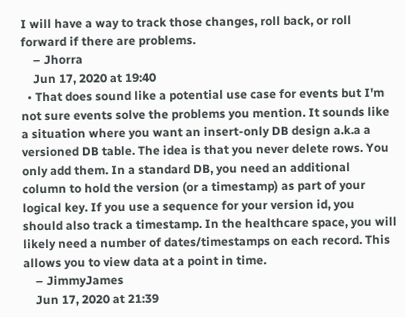I will have a way to track those changes, roll back, or roll forward if there are problems.
    – Jhorra
    Jun 17, 2020 at 19:40
  • That does sound like a potential use case for events but I'm not sure events solve the problems you mention. It sounds like a situation where you want an insert-only DB design a.k.a a versioned DB table. The idea is that you never delete rows. You only add them. In a standard DB, you need an additional column to hold the version (or a timestamp) as part of your logical key. If you use a sequence for your version id, you should also track a timestamp. In the healthcare space, you will likely need a number of dates/timestamps on each record. This allows you to view data at a point in time.
    – JimmyJames
    Jun 17, 2020 at 21:39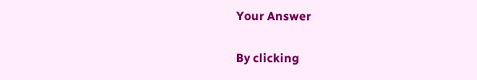Your Answer

By clicking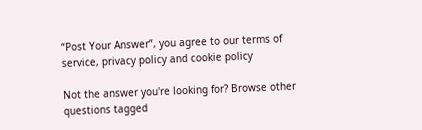“Post Your Answer”, you agree to our terms of service, privacy policy and cookie policy

Not the answer you're looking for? Browse other questions tagged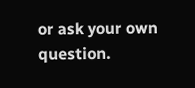or ask your own question.